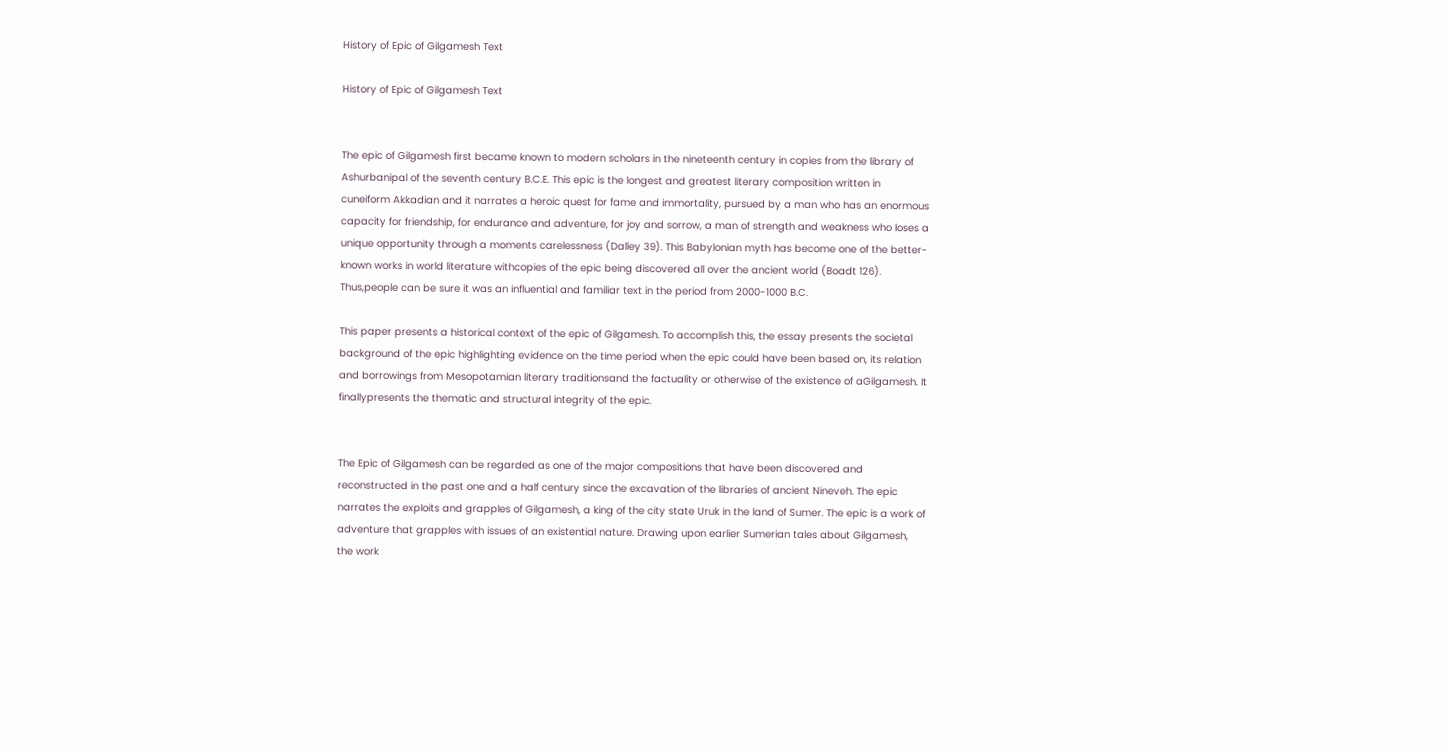History of Epic of Gilgamesh Text

History of Epic of Gilgamesh Text


The epic of Gilgamesh first became known to modern scholars in the nineteenth century in copies from the library of Ashurbanipal of the seventh century B.C.E. This epic is the longest and greatest literary composition written in cuneiform Akkadian and it narrates a heroic quest for fame and immortality, pursued by a man who has an enormous capacity for friendship, for endurance and adventure, for joy and sorrow, a man of strength and weakness who loses a unique opportunity through a moments carelessness (Dalley 39). This Babylonian myth has become one of the better-known works in world literature withcopies of the epic being discovered all over the ancient world (Boadt 126). Thus,people can be sure it was an influential and familiar text in the period from 2000-1000 B.C.

This paper presents a historical context of the epic of Gilgamesh. To accomplish this, the essay presents the societal background of the epic highlighting evidence on the time period when the epic could have been based on, its relation and borrowings from Mesopotamian literary traditionsand the factuality or otherwise of the existence of aGilgamesh. It finallypresents the thematic and structural integrity of the epic.


The Epic of Gilgamesh can be regarded as one of the major compositions that have been discovered and reconstructed in the past one and a half century since the excavation of the libraries of ancient Nineveh. The epic narrates the exploits and grapples of Gilgamesh, a king of the city state Uruk in the land of Sumer. The epic is a work of adventure that grapples with issues of an existential nature. Drawing upon earlier Sumerian tales about Gilgamesh, the work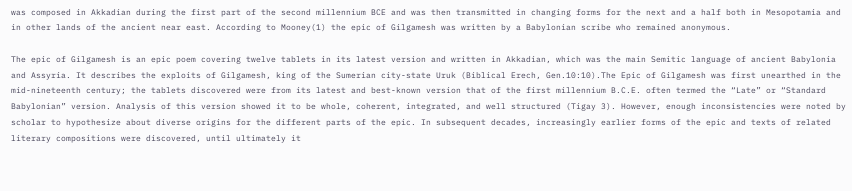was composed in Akkadian during the first part of the second millennium BCE and was then transmitted in changing forms for the next and a half both in Mesopotamia and in other lands of the ancient near east. According to Mooney(1) the epic of Gilgamesh was written by a Babylonian scribe who remained anonymous.

The epic of Gilgamesh is an epic poem covering twelve tablets in its latest version and written in Akkadian, which was the main Semitic language of ancient Babylonia and Assyria. It describes the exploits of Gilgamesh, king of the Sumerian city-state Uruk (Biblical Erech, Gen.10:10).The Epic of Gilgamesh was first unearthed in the mid-nineteenth century; the tablets discovered were from its latest and best-known version that of the first millennium B.C.E. often termed the “Late” or “Standard Babylonian” version. Analysis of this version showed it to be whole, coherent, integrated, and well structured (Tigay 3). However, enough inconsistencies were noted by scholar to hypothesize about diverse origins for the different parts of the epic. In subsequent decades, increasingly earlier forms of the epic and texts of related literary compositions were discovered, until ultimately it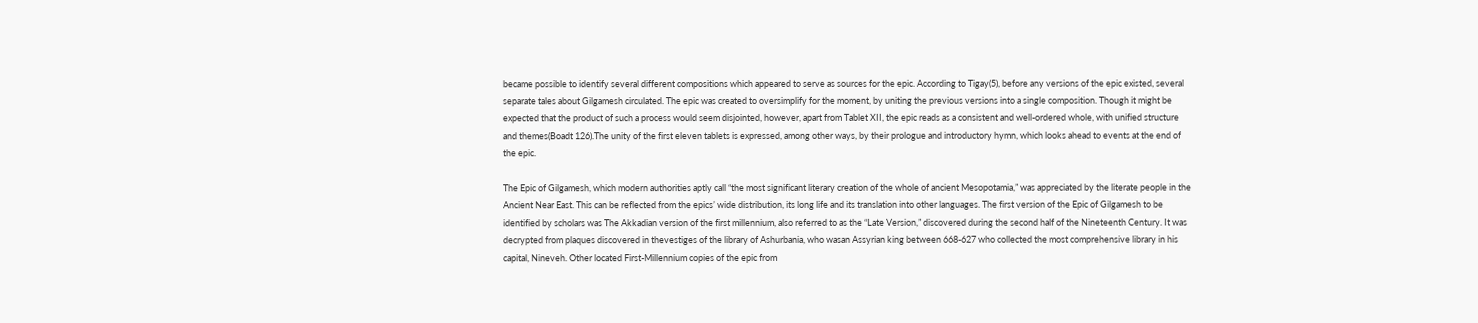became possible to identify several different compositions which appeared to serve as sources for the epic. According to Tigay(5), before any versions of the epic existed, several separate tales about Gilgamesh circulated. The epic was created to oversimplify for the moment, by uniting the previous versions into a single composition. Though it might be expected that the product of such a process would seem disjointed, however, apart from Tablet XII, the epic reads as a consistent and well-ordered whole, with unified structure and themes(Boadt 126).The unity of the first eleven tablets is expressed, among other ways, by their prologue and introductory hymn, which looks ahead to events at the end of the epic.

The Epic of Gilgamesh, which modern authorities aptly call “the most significant literary creation of the whole of ancient Mesopotamia,” was appreciated by the literate people in the Ancient Near East. This can be reflected from the epics’ wide distribution, its long life and its translation into other languages. The first version of the Epic of Gilgamesh to be identified by scholars was The Akkadian version of the first millennium, also referred to as the “Late Version,” discovered during the second half of the Nineteenth Century. It was decrypted from plaques discovered in thevestiges of the library of Ashurbania, who wasan Assyrian king between 668-627 who collected the most comprehensive library in his capital, Nineveh. Other located First-Millennium copies of the epic from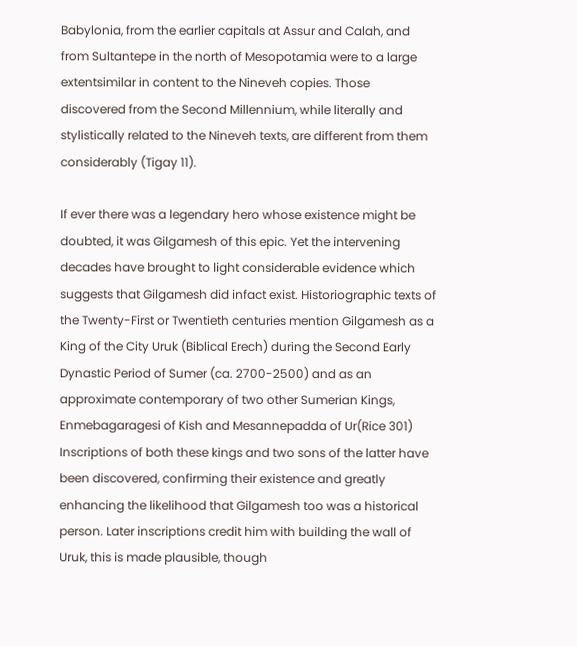Babylonia, from the earlier capitals at Assur and Calah, and from Sultantepe in the north of Mesopotamia were to a large extentsimilar in content to the Nineveh copies. Those discovered from the Second Millennium, while literally and stylistically related to the Nineveh texts, are different from them considerably (Tigay 11).

If ever there was a legendary hero whose existence might be doubted, it was Gilgamesh of this epic. Yet the intervening decades have brought to light considerable evidence which suggests that Gilgamesh did infact exist. Historiographic texts of the Twenty-First or Twentieth centuries mention Gilgamesh as a King of the City Uruk (Biblical Erech) during the Second Early Dynastic Period of Sumer (ca. 2700-2500) and as an approximate contemporary of two other Sumerian Kings, Enmebagaragesi of Kish and Mesannepadda of Ur(Rice 301) Inscriptions of both these kings and two sons of the latter have been discovered, confirming their existence and greatly enhancing the likelihood that Gilgamesh too was a historical person. Later inscriptions credit him with building the wall of Uruk, this is made plausible, though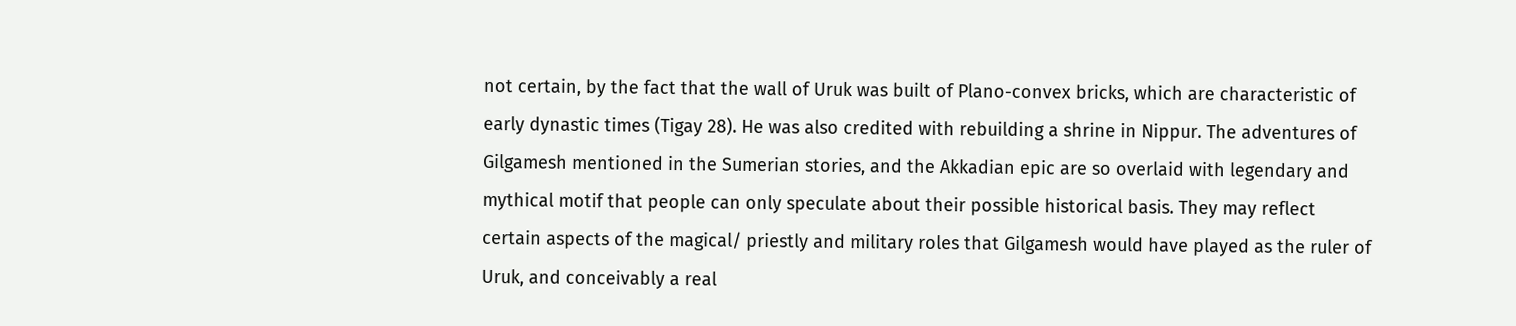not certain, by the fact that the wall of Uruk was built of Plano-convex bricks, which are characteristic of early dynastic times (Tigay 28). He was also credited with rebuilding a shrine in Nippur. The adventures of Gilgamesh mentioned in the Sumerian stories, and the Akkadian epic are so overlaid with legendary and mythical motif that people can only speculate about their possible historical basis. They may reflect certain aspects of the magical/ priestly and military roles that Gilgamesh would have played as the ruler of Uruk, and conceivably a real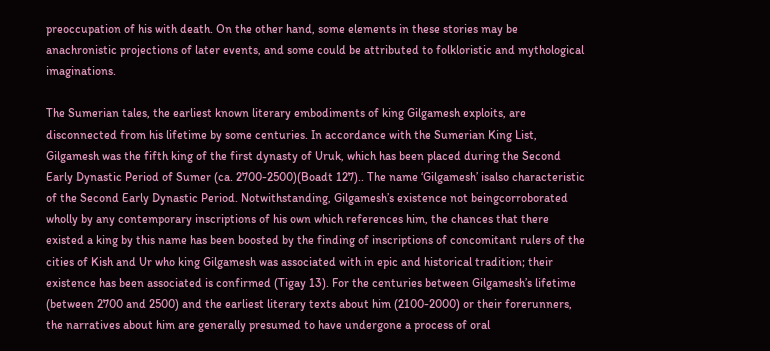preoccupation of his with death. On the other hand, some elements in these stories may be anachronistic projections of later events, and some could be attributed to folkloristic and mythological imaginations.

The Sumerian tales, the earliest known literary embodiments of king Gilgamesh exploits, are disconnected from his lifetime by some centuries. In accordance with the Sumerian King List, Gilgamesh was the fifth king of the first dynasty of Uruk, which has been placed during the Second Early Dynastic Period of Sumer (ca. 2700-2500)(Boadt 127).. The name ‘Gilgamesh’ isalso characteristic of the Second Early Dynastic Period. Notwithstanding, Gilgamesh’s existence not beingcorroborated wholly by any contemporary inscriptions of his own which references him, the chances that there existed a king by this name has been boosted by the finding of inscriptions of concomitant rulers of the cities of Kish and Ur who king Gilgamesh was associated with in epic and historical tradition; their existence has been associated is confirmed (Tigay 13). For the centuries between Gilgamesh’s lifetime (between 2700 and 2500) and the earliest literary texts about him (2100-2000) or their forerunners, the narratives about him are generally presumed to have undergone a process of oral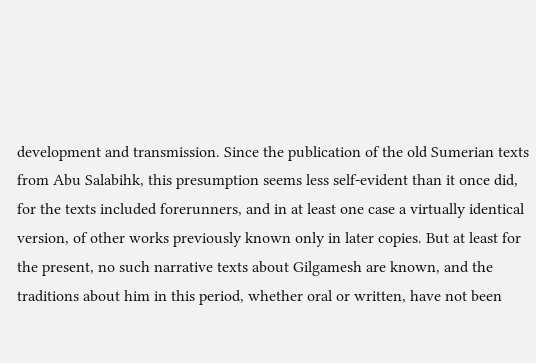development and transmission. Since the publication of the old Sumerian texts from Abu Salabihk, this presumption seems less self-evident than it once did, for the texts included forerunners, and in at least one case a virtually identical version, of other works previously known only in later copies. But at least for the present, no such narrative texts about Gilgamesh are known, and the traditions about him in this period, whether oral or written, have not been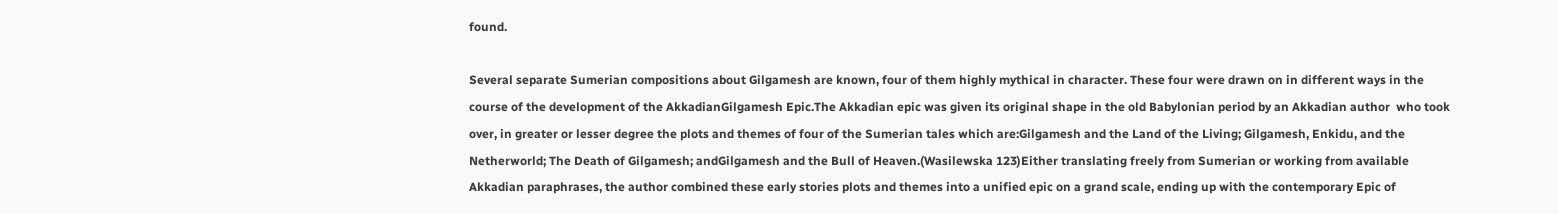found.

Several separate Sumerian compositions about Gilgamesh are known, four of them highly mythical in character. These four were drawn on in different ways in the course of the development of the AkkadianGilgamesh Epic.The Akkadian epic was given its original shape in the old Babylonian period by an Akkadian author  who took over, in greater or lesser degree the plots and themes of four of the Sumerian tales which are:Gilgamesh and the Land of the Living; Gilgamesh, Enkidu, and the Netherworld; The Death of Gilgamesh; andGilgamesh and the Bull of Heaven.(Wasilewska 123)Either translating freely from Sumerian or working from available Akkadian paraphrases, the author combined these early stories plots and themes into a unified epic on a grand scale, ending up with the contemporary Epic of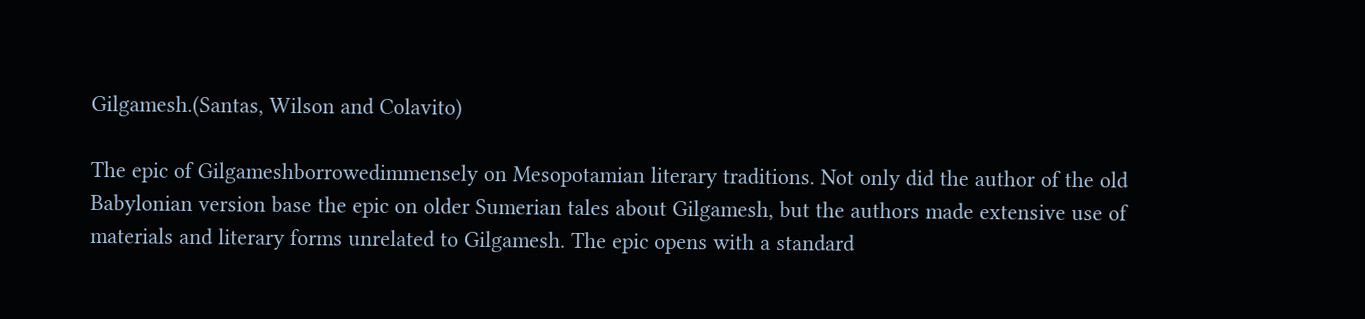Gilgamesh.(Santas, Wilson and Colavito)

The epic of Gilgameshborrowedimmensely on Mesopotamian literary traditions. Not only did the author of the old Babylonian version base the epic on older Sumerian tales about Gilgamesh, but the authors made extensive use of materials and literary forms unrelated to Gilgamesh. The epic opens with a standard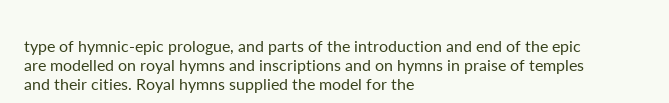type of hymnic-epic prologue, and parts of the introduction and end of the epic are modelled on royal hymns and inscriptions and on hymns in praise of temples and their cities. Royal hymns supplied the model for the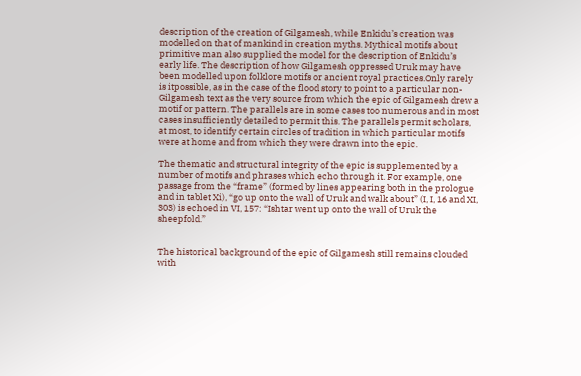description of the creation of Gilgamesh, while Enkidu’s creation was modelled on that of mankind in creation myths. Mythical motifs about primitive man also supplied the model for the description of Enkidu’s early life. The description of how Gilgamesh oppressed Uruk may have been modelled upon folklore motifs or ancient royal practices.Only rarely is itpossible, as in the case of the flood story to point to a particular non-Gilgamesh text as the very source from which the epic of Gilgamesh drew a motif or pattern. The parallels are in some cases too numerous and in most cases insufficiently detailed to permit this. The parallels permit scholars, at most, to identify certain circles of tradition in which particular motifs were at home and from which they were drawn into the epic.

The thematic and structural integrity of the epic is supplemented by a number of motifs and phrases which echo through it. For example, one passage from the “frame” (formed by lines appearing both in the prologue and in tablet Xi), “go up onto the wall of Uruk and walk about” (I, I, 16 and XI, 303) is echoed in VI, 157: “Ishtar went up onto the wall of Uruk the sheepfold.”


The historical background of the epic of Gilgamesh still remains clouded with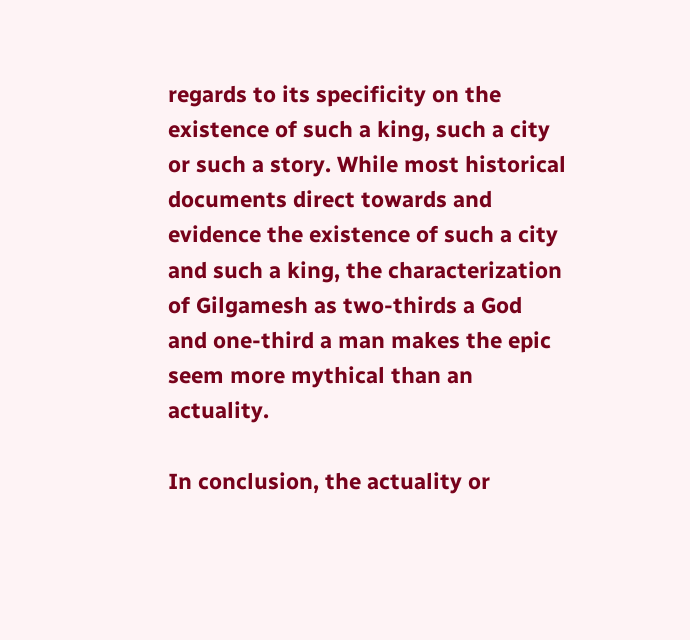regards to its specificity on the existence of such a king, such a city or such a story. While most historical documents direct towards and evidence the existence of such a city and such a king, the characterization of Gilgamesh as two-thirds a God and one-third a man makes the epic seem more mythical than an actuality.

In conclusion, the actuality or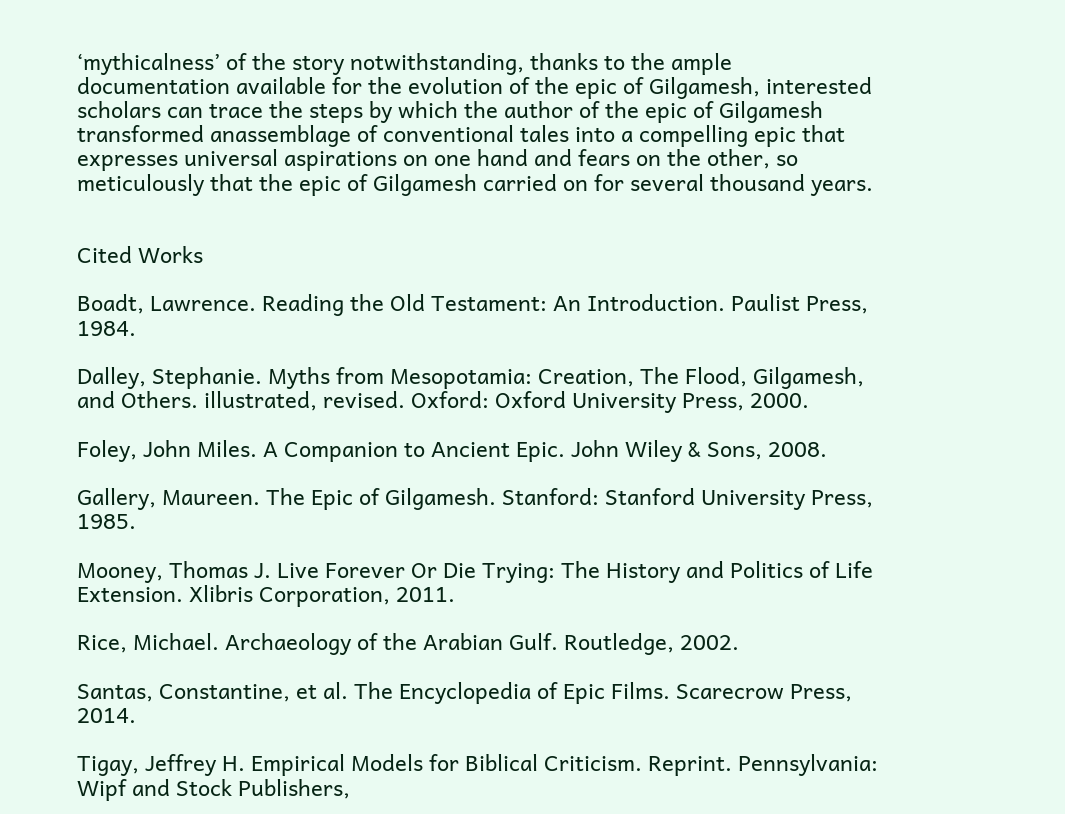‘mythicalness’ of the story notwithstanding, thanks to the ample documentation available for the evolution of the epic of Gilgamesh, interested scholars can trace the steps by which the author of the epic of Gilgamesh transformed anassemblage of conventional tales into a compelling epic that expresses universal aspirations on one hand and fears on the other, so meticulously that the epic of Gilgamesh carried on for several thousand years.


Cited Works

Boadt, Lawrence. Reading the Old Testament: An Introduction. Paulist Press, 1984.

Dalley, Stephanie. Myths from Mesopotamia: Creation, The Flood, Gilgamesh, and Others. illustrated, revised. Oxford: Oxford University Press, 2000.

Foley, John Miles. A Companion to Ancient Epic. John Wiley & Sons, 2008.

Gallery, Maureen. The Epic of Gilgamesh. Stanford: Stanford University Press, 1985.

Mooney, Thomas J. Live Forever Or Die Trying: The History and Politics of Life Extension. Xlibris Corporation, 2011.

Rice, Michael. Archaeology of the Arabian Gulf. Routledge, 2002.

Santas, Constantine, et al. The Encyclopedia of Epic Films. Scarecrow Press, 2014.

Tigay, Jeffrey H. Empirical Models for Biblical Criticism. Reprint. Pennsylvania: Wipf and Stock Publishers,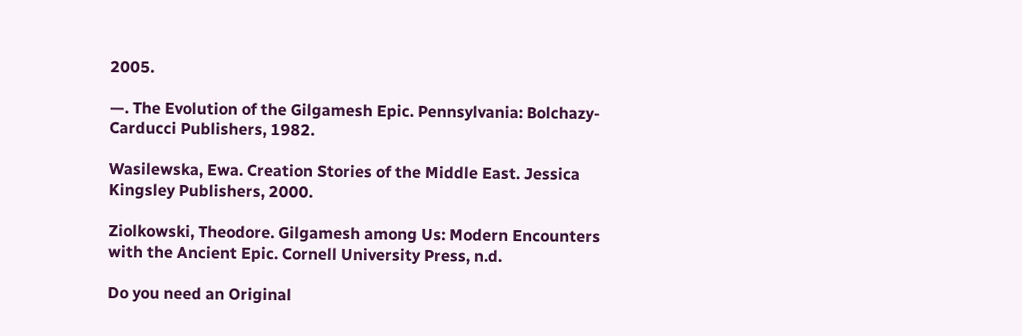2005.

—. The Evolution of the Gilgamesh Epic. Pennsylvania: Bolchazy-Carducci Publishers, 1982.

Wasilewska, Ewa. Creation Stories of the Middle East. Jessica Kingsley Publishers, 2000.

Ziolkowski, Theodore. Gilgamesh among Us: Modern Encounters with the Ancient Epic. Cornell University Press, n.d.

Do you need an Original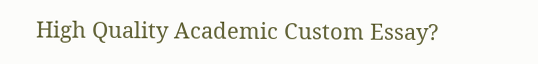High Quality Academic Custom Essay?